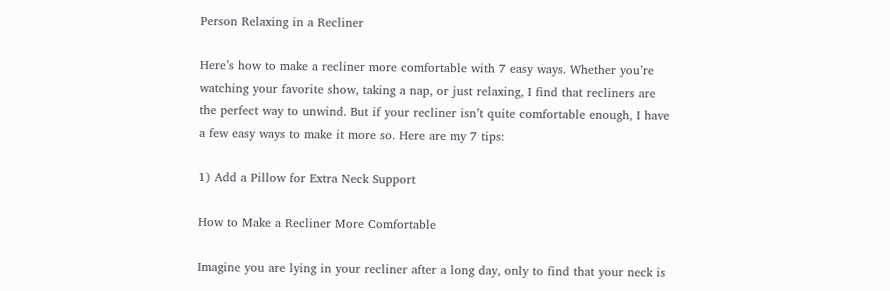Person Relaxing in a Recliner

Here’s how to make a recliner more comfortable with 7 easy ways. Whether you’re watching your favorite show, taking a nap, or just relaxing, I find that recliners are the perfect way to unwind. But if your recliner isn’t quite comfortable enough, I have a few easy ways to make it more so. Here are my 7 tips:

1) Add a Pillow for Extra Neck Support

How to Make a Recliner More Comfortable

Imagine you are lying in your recliner after a long day, only to find that your neck is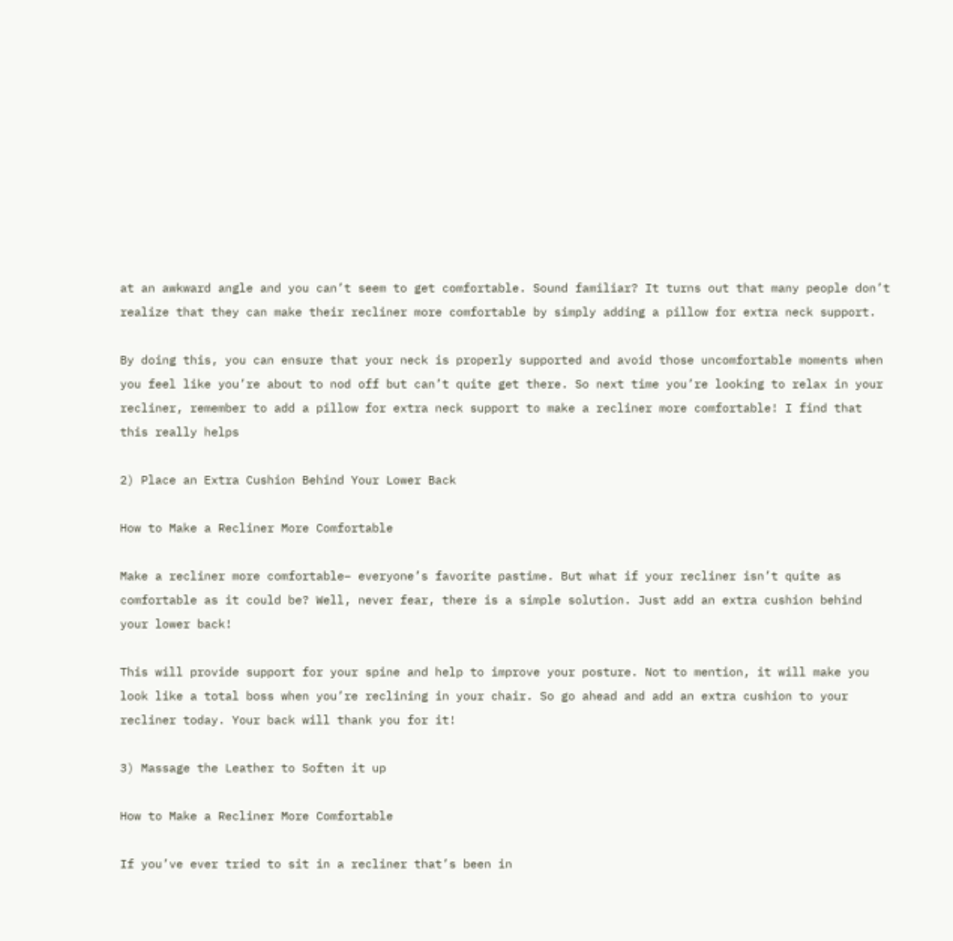at an awkward angle and you can’t seem to get comfortable. Sound familiar? It turns out that many people don’t realize that they can make their recliner more comfortable by simply adding a pillow for extra neck support.

By doing this, you can ensure that your neck is properly supported and avoid those uncomfortable moments when you feel like you’re about to nod off but can’t quite get there. So next time you’re looking to relax in your recliner, remember to add a pillow for extra neck support to make a recliner more comfortable! I find that this really helps

2) Place an Extra Cushion Behind Your Lower Back

How to Make a Recliner More Comfortable

Make a recliner more comfortable– everyone’s favorite pastime. But what if your recliner isn’t quite as comfortable as it could be? Well, never fear, there is a simple solution. Just add an extra cushion behind your lower back!

This will provide support for your spine and help to improve your posture. Not to mention, it will make you look like a total boss when you’re reclining in your chair. So go ahead and add an extra cushion to your recliner today. Your back will thank you for it!

3) Massage the Leather to Soften it up

How to Make a Recliner More Comfortable

If you’ve ever tried to sit in a recliner that’s been in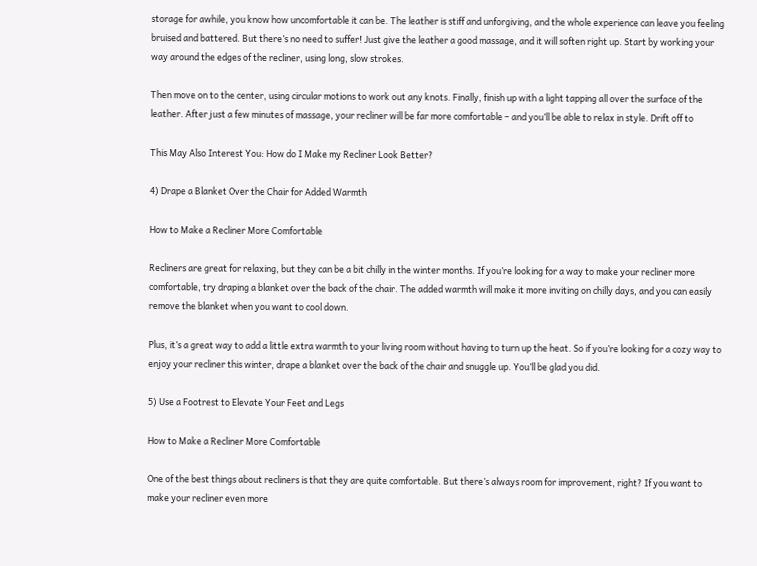storage for awhile, you know how uncomfortable it can be. The leather is stiff and unforgiving, and the whole experience can leave you feeling bruised and battered. But there’s no need to suffer! Just give the leather a good massage, and it will soften right up. Start by working your way around the edges of the recliner, using long, slow strokes.

Then move on to the center, using circular motions to work out any knots. Finally, finish up with a light tapping all over the surface of the leather. After just a few minutes of massage, your recliner will be far more comfortable – and you’ll be able to relax in style. Drift off to

This May Also Interest You: How do I Make my Recliner Look Better?

4) Drape a Blanket Over the Chair for Added Warmth

How to Make a Recliner More Comfortable

Recliners are great for relaxing, but they can be a bit chilly in the winter months. If you’re looking for a way to make your recliner more comfortable, try draping a blanket over the back of the chair. The added warmth will make it more inviting on chilly days, and you can easily remove the blanket when you want to cool down.

Plus, it’s a great way to add a little extra warmth to your living room without having to turn up the heat. So if you’re looking for a cozy way to enjoy your recliner this winter, drape a blanket over the back of the chair and snuggle up. You’ll be glad you did.

5) Use a Footrest to Elevate Your Feet and Legs

How to Make a Recliner More Comfortable

One of the best things about recliners is that they are quite comfortable. But there’s always room for improvement, right? If you want to make your recliner even more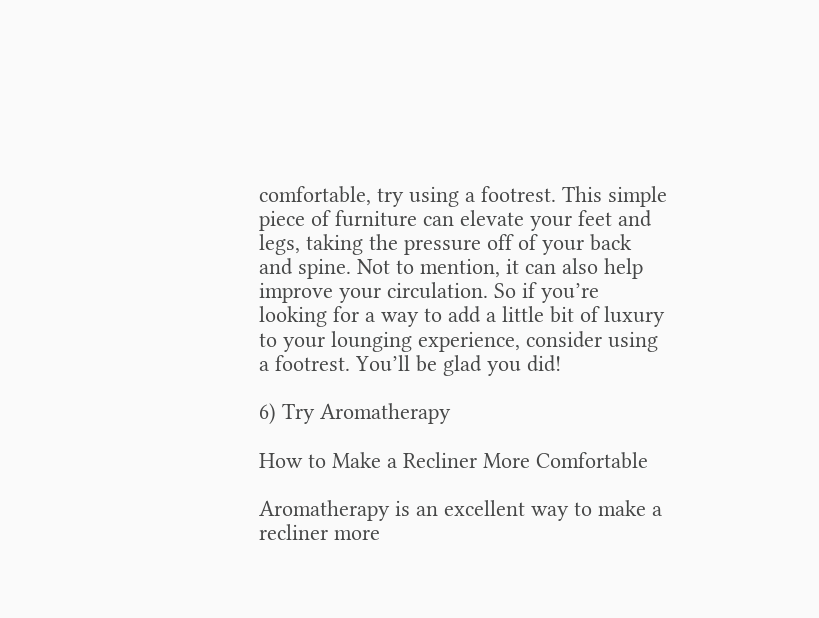comfortable, try using a footrest. This simple piece of furniture can elevate your feet and legs, taking the pressure off of your back and spine. Not to mention, it can also help improve your circulation. So if you’re looking for a way to add a little bit of luxury to your lounging experience, consider using a footrest. You’ll be glad you did!

6) Try Aromatherapy

How to Make a Recliner More Comfortable

Aromatherapy is an excellent way to make a recliner more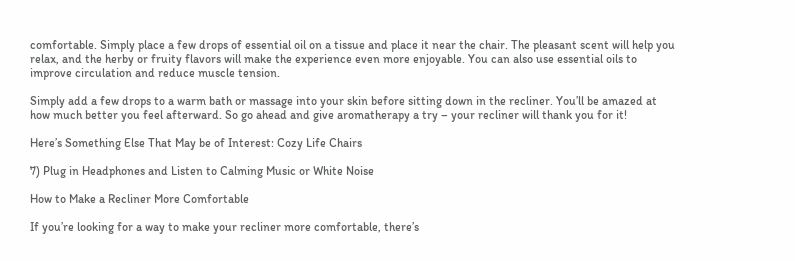comfortable. Simply place a few drops of essential oil on a tissue and place it near the chair. The pleasant scent will help you relax, and the herby or fruity flavors will make the experience even more enjoyable. You can also use essential oils to improve circulation and reduce muscle tension.

Simply add a few drops to a warm bath or massage into your skin before sitting down in the recliner. You’ll be amazed at how much better you feel afterward. So go ahead and give aromatherapy a try – your recliner will thank you for it!

Here’s Something Else That May be of Interest: Cozy Life Chairs

7) Plug in Headphones and Listen to Calming Music or White Noise

How to Make a Recliner More Comfortable

If you’re looking for a way to make your recliner more comfortable, there’s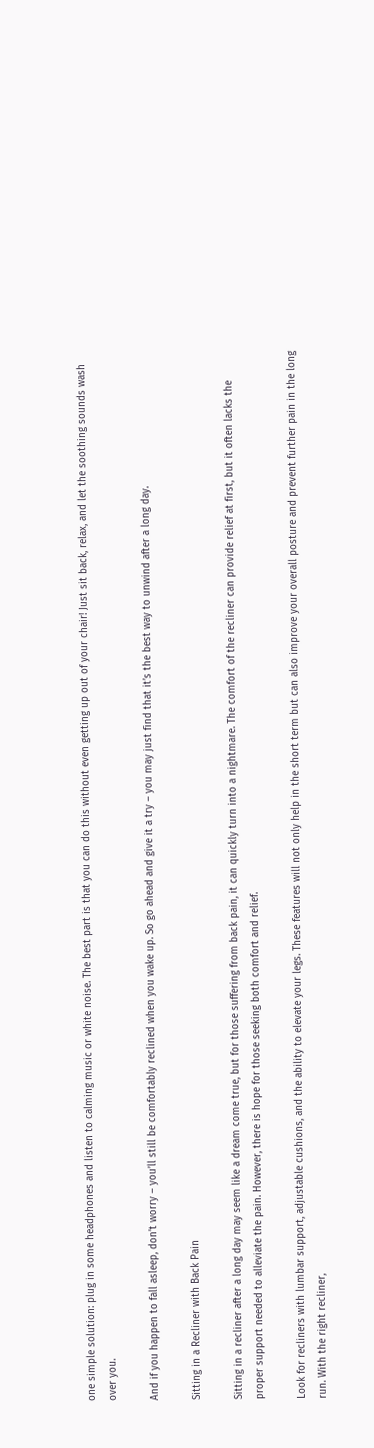one simple solution: plug in some headphones and listen to calming music or white noise. The best part is that you can do this without even getting up out of your chair! Just sit back, relax, and let the soothing sounds wash over you.

And if you happen to fall asleep, don’t worry – you’ll still be comfortably reclined when you wake up. So go ahead and give it a try – you may just find that it’s the best way to unwind after a long day.

Sitting in a Recliner with Back Pain

Sitting in a recliner after a long day may seem like a dream come true, but for those suffering from back pain, it can quickly turn into a nightmare. The comfort of the recliner can provide relief at first, but it often lacks the proper support needed to alleviate the pain. However, there is hope for those seeking both comfort and relief.

Look for recliners with lumbar support, adjustable cushions, and the ability to elevate your legs. These features will not only help in the short term but can also improve your overall posture and prevent further pain in the long run. With the right recliner,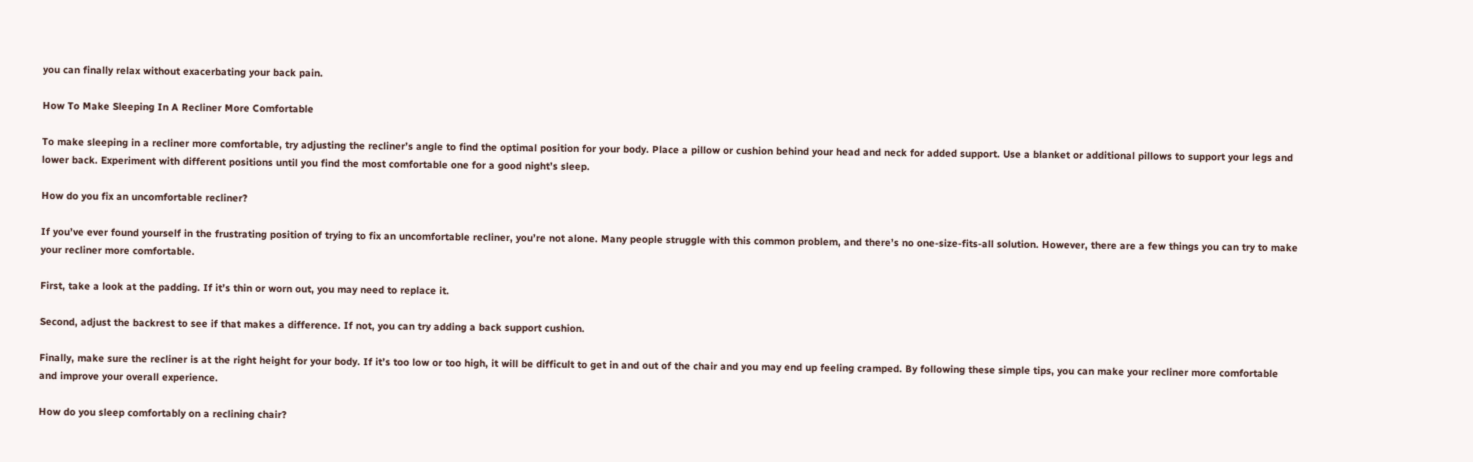you can finally relax without exacerbating your back pain.

How To Make Sleeping In A Recliner More Comfortable

To make sleeping in a recliner more comfortable, try adjusting the recliner’s angle to find the optimal position for your body. Place a pillow or cushion behind your head and neck for added support. Use a blanket or additional pillows to support your legs and lower back. Experiment with different positions until you find the most comfortable one for a good night’s sleep.

How do you fix an uncomfortable recliner?

If you’ve ever found yourself in the frustrating position of trying to fix an uncomfortable recliner, you’re not alone. Many people struggle with this common problem, and there’s no one-size-fits-all solution. However, there are a few things you can try to make your recliner more comfortable.

First, take a look at the padding. If it’s thin or worn out, you may need to replace it.

Second, adjust the backrest to see if that makes a difference. If not, you can try adding a back support cushion.

Finally, make sure the recliner is at the right height for your body. If it’s too low or too high, it will be difficult to get in and out of the chair and you may end up feeling cramped. By following these simple tips, you can make your recliner more comfortable and improve your overall experience.

How do you sleep comfortably on a reclining chair?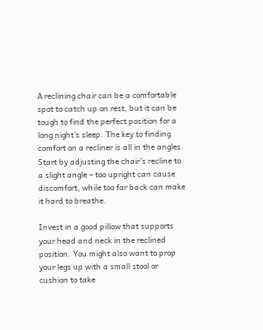A reclining chair can be a comfortable spot to catch up on rest, but it can be tough to find the perfect position for a long night’s sleep. The key to finding comfort on a recliner is all in the angles. Start by adjusting the chair’s recline to a slight angle – too upright can cause discomfort, while too far back can make it hard to breathe.

Invest in a good pillow that supports your head and neck in the reclined position. You might also want to prop your legs up with a small stool or cushion to take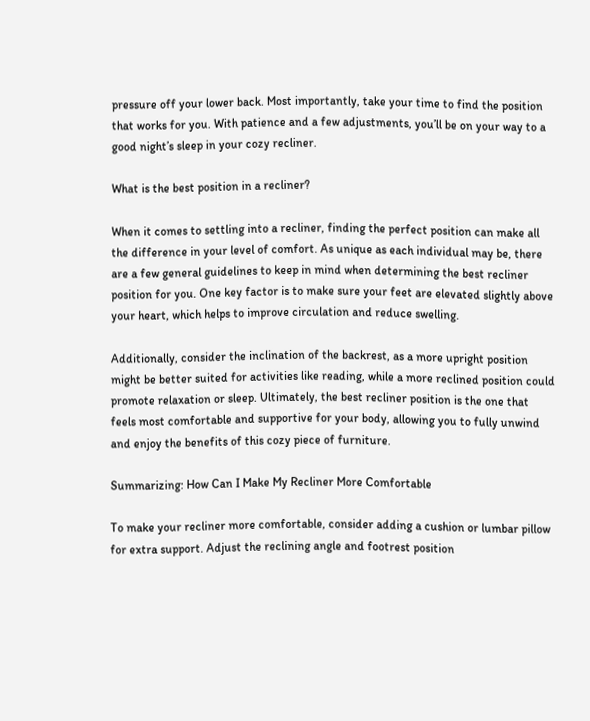pressure off your lower back. Most importantly, take your time to find the position that works for you. With patience and a few adjustments, you’ll be on your way to a good night’s sleep in your cozy recliner.

What is the best position in a recliner?

When it comes to settling into a recliner, finding the perfect position can make all the difference in your level of comfort. As unique as each individual may be, there are a few general guidelines to keep in mind when determining the best recliner position for you. One key factor is to make sure your feet are elevated slightly above your heart, which helps to improve circulation and reduce swelling.

Additionally, consider the inclination of the backrest, as a more upright position might be better suited for activities like reading, while a more reclined position could promote relaxation or sleep. Ultimately, the best recliner position is the one that feels most comfortable and supportive for your body, allowing you to fully unwind and enjoy the benefits of this cozy piece of furniture.

Summarizing: How Can I Make My Recliner More Comfortable

To make your recliner more comfortable, consider adding a cushion or lumbar pillow for extra support. Adjust the reclining angle and footrest position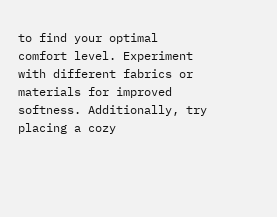to find your optimal comfort level. Experiment with different fabrics or materials for improved softness. Additionally, try placing a cozy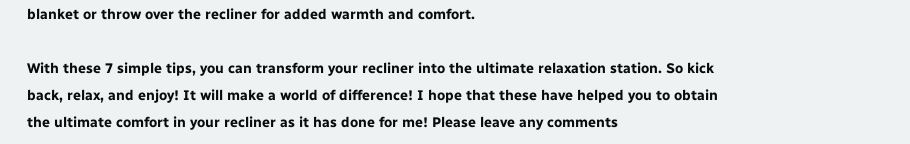blanket or throw over the recliner for added warmth and comfort.

With these 7 simple tips, you can transform your recliner into the ultimate relaxation station. So kick back, relax, and enjoy! It will make a world of difference! I hope that these have helped you to obtain the ultimate comfort in your recliner as it has done for me! Please leave any comments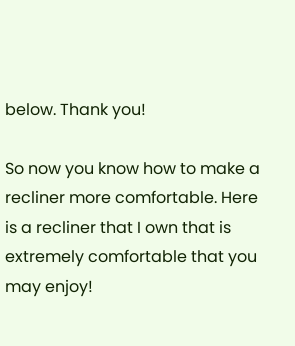below. Thank you!

So now you know how to make a recliner more comfortable. Here is a recliner that I own that is extremely comfortable that you may enjoy!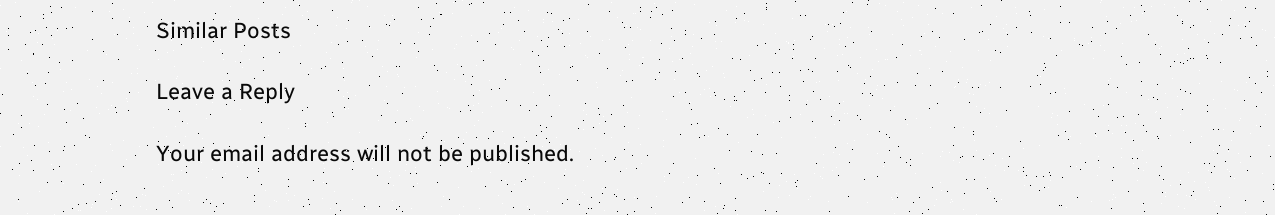Similar Posts

Leave a Reply

Your email address will not be published.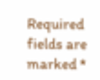Required fields are marked *